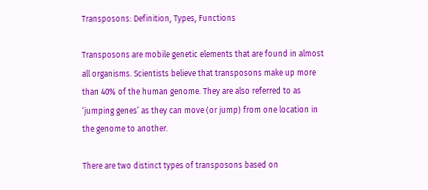Transposons: Definition, Types, Functions

Transposons are mobile genetic elements that are found in almost all organisms. Scientists believe that transposons make up more than 40% of the human genome. They are also referred to as ‘jumping genes’ as they can move (or jump) from one location in the genome to another.

There are two distinct types of transposons based on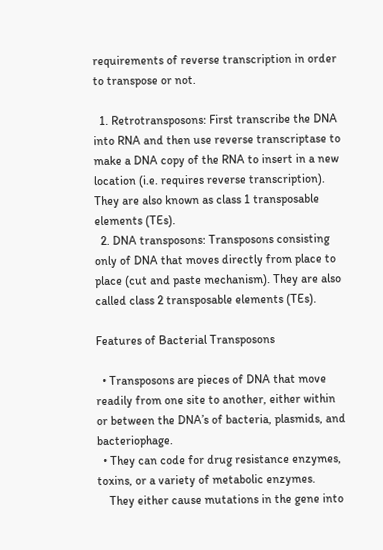requirements of reverse transcription in order to transpose or not.

  1. Retrotransposons: First transcribe the DNA into RNA and then use reverse transcriptase to make a DNA copy of the RNA to insert in a new location (i.e. requires reverse transcription). They are also known as class 1 transposable elements (TEs).
  2. DNA transposons: Transposons consisting only of DNA that moves directly from place to place (cut and paste mechanism). They are also called class 2 transposable elements (TEs).

Features of Bacterial Transposons

  • Transposons are pieces of DNA that move readily from one site to another, either within or between the DNA’s of bacteria, plasmids, and bacteriophage.
  • They can code for drug resistance enzymes, toxins, or a variety of metabolic enzymes.
    They either cause mutations in the gene into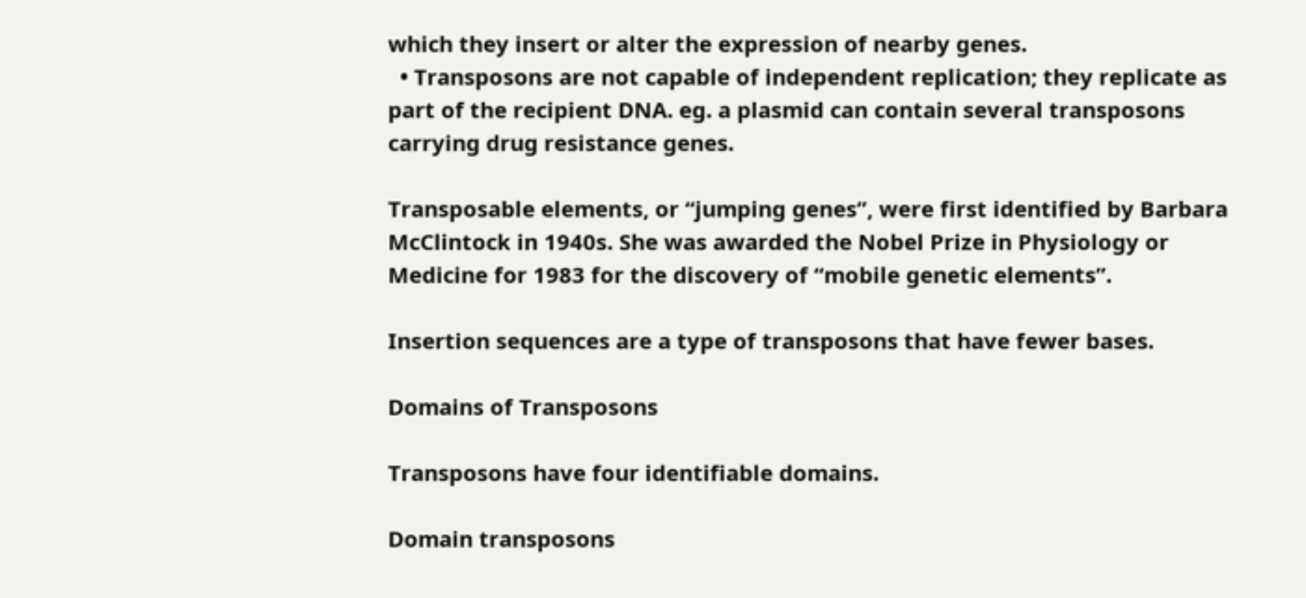which they insert or alter the expression of nearby genes.
  • Transposons are not capable of independent replication; they replicate as part of the recipient DNA. eg. a plasmid can contain several transposons carrying drug resistance genes.

Transposable elements, or “jumping genes”, were first identified by Barbara McClintock in 1940s. She was awarded the Nobel Prize in Physiology or Medicine for 1983 for the discovery of “mobile genetic elements”.

Insertion sequences are a type of transposons that have fewer bases.

Domains of Transposons

Transposons have four identifiable domains.

Domain transposons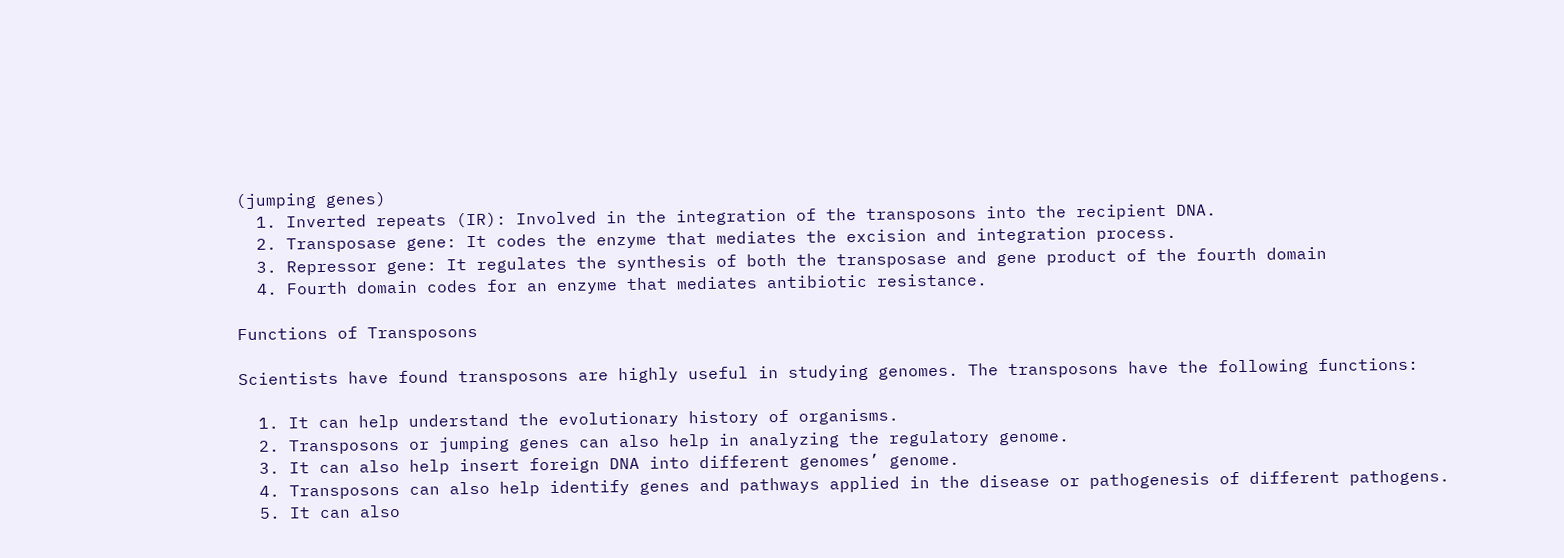(jumping genes)
  1. Inverted repeats (IR): Involved in the integration of the transposons into the recipient DNA.
  2. Transposase gene: It codes the enzyme that mediates the excision and integration process.
  3. Repressor gene: It regulates the synthesis of both the transposase and gene product of the fourth domain
  4. Fourth domain codes for an enzyme that mediates antibiotic resistance.

Functions of Transposons

Scientists have found transposons are highly useful in studying genomes. The transposons have the following functions:

  1. It can help understand the evolutionary history of organisms.
  2. Transposons or jumping genes can also help in analyzing the regulatory genome.
  3. It can also help insert foreign DNA into different genomes’ genome.
  4. Transposons can also help identify genes and pathways applied in the disease or pathogenesis of different pathogens.
  5. It can also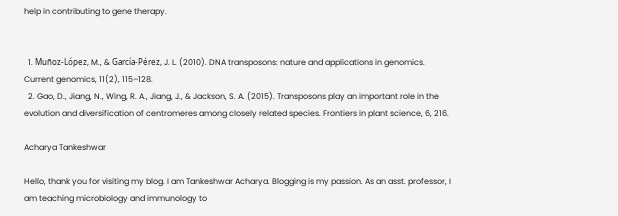help in contributing to gene therapy.


  1. Muñoz-López, M., & García-Pérez, J. L. (2010). DNA transposons: nature and applications in genomics. Current genomics, 11(2), 115–128.
  2. Gao, D., Jiang, N., Wing, R. A., Jiang, J., & Jackson, S. A. (2015). Transposons play an important role in the evolution and diversification of centromeres among closely related species. Frontiers in plant science, 6, 216.

Acharya Tankeshwar

Hello, thank you for visiting my blog. I am Tankeshwar Acharya. Blogging is my passion. As an asst. professor, I am teaching microbiology and immunology to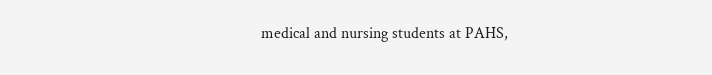medical and nursing students at PAHS,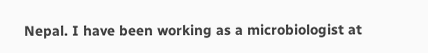Nepal. I have been working as a microbiologist at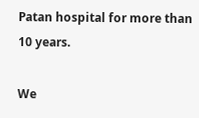Patan hospital for more than 10 years.

We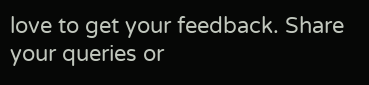love to get your feedback. Share your queries or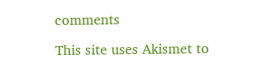comments

This site uses Akismet to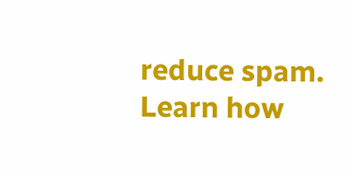reduce spam. Learn how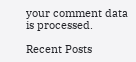your comment data is processed.

Recent Posts